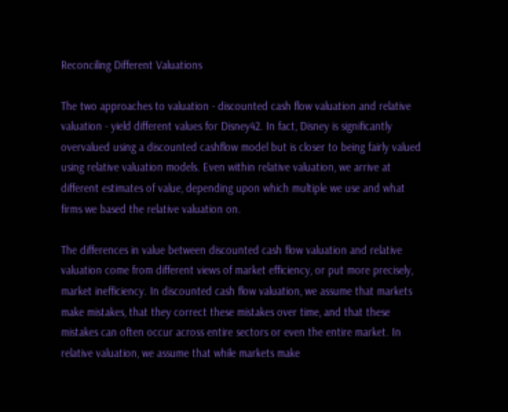Reconciling Different Valuations

The two approaches to valuation - discounted cash flow valuation and relative valuation - yield different values for Disney42. In fact, Disney is significantly overvalued using a discounted cashflow model but is closer to being fairly valued using relative valuation models. Even within relative valuation, we arrive at different estimates of value, depending upon which multiple we use and what firms we based the relative valuation on.

The differences in value between discounted cash flow valuation and relative valuation come from different views of market efficiency, or put more precisely, market inefficiency. In discounted cash flow valuation, we assume that markets make mistakes, that they correct these mistakes over time, and that these mistakes can often occur across entire sectors or even the entire market. In relative valuation, we assume that while markets make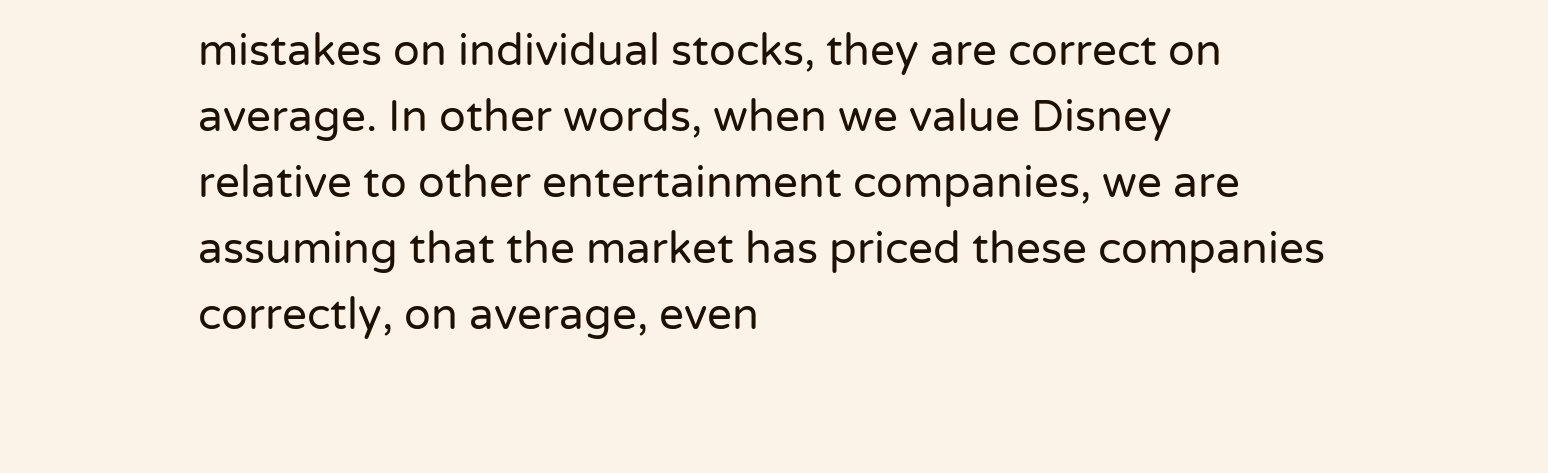mistakes on individual stocks, they are correct on average. In other words, when we value Disney relative to other entertainment companies, we are assuming that the market has priced these companies correctly, on average, even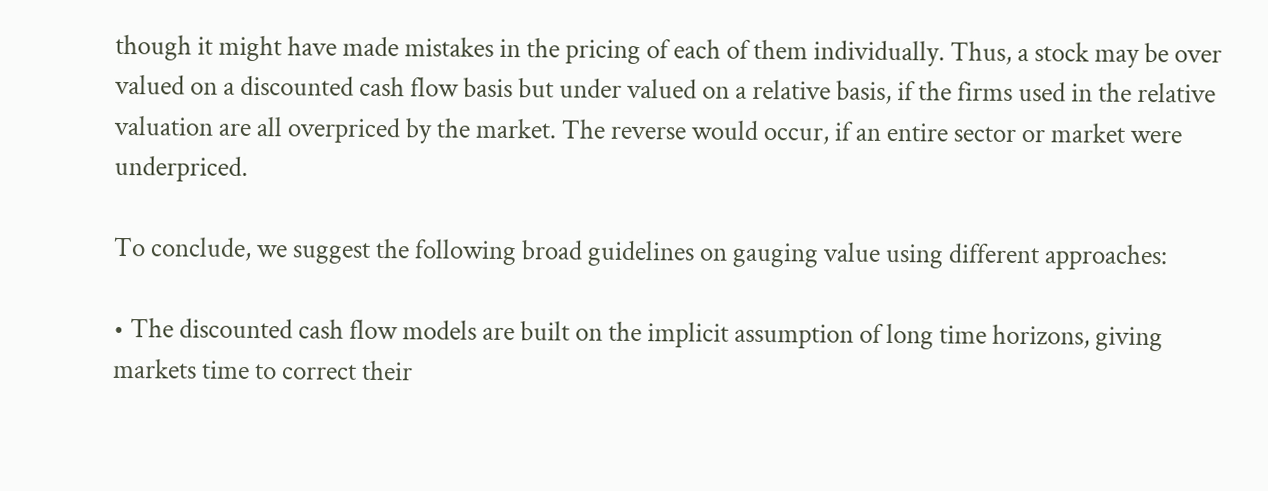though it might have made mistakes in the pricing of each of them individually. Thus, a stock may be over valued on a discounted cash flow basis but under valued on a relative basis, if the firms used in the relative valuation are all overpriced by the market. The reverse would occur, if an entire sector or market were underpriced.

To conclude, we suggest the following broad guidelines on gauging value using different approaches:

• The discounted cash flow models are built on the implicit assumption of long time horizons, giving markets time to correct their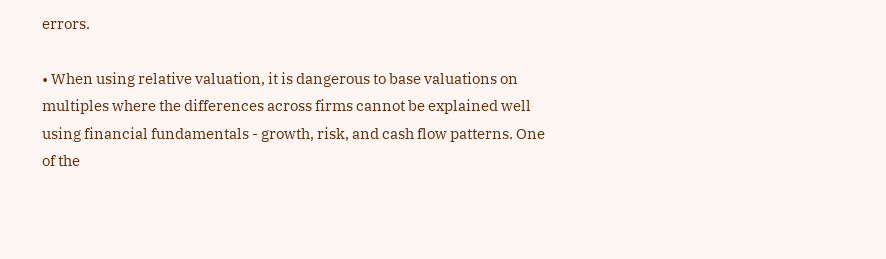errors.

• When using relative valuation, it is dangerous to base valuations on multiples where the differences across firms cannot be explained well using financial fundamentals - growth, risk, and cash flow patterns. One of the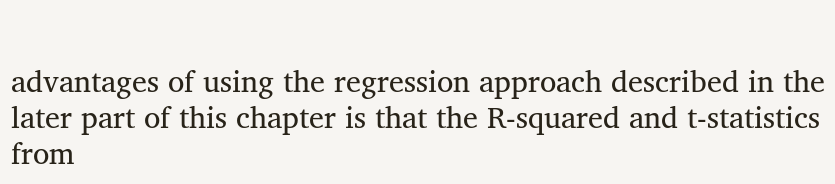advantages of using the regression approach described in the later part of this chapter is that the R-squared and t-statistics from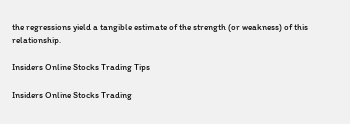the regressions yield a tangible estimate of the strength (or weakness) of this relationship.

Insiders Online Stocks Trading Tips

Insiders Online Stocks Trading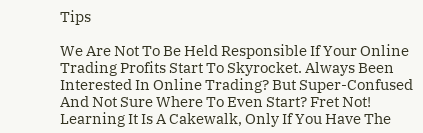Tips

We Are Not To Be Held Responsible If Your Online Trading Profits Start To Skyrocket. Always Been Interested In Online Trading? But Super-Confused And Not Sure Where To Even Start? Fret Not! Learning It Is A Cakewalk, Only If You Have The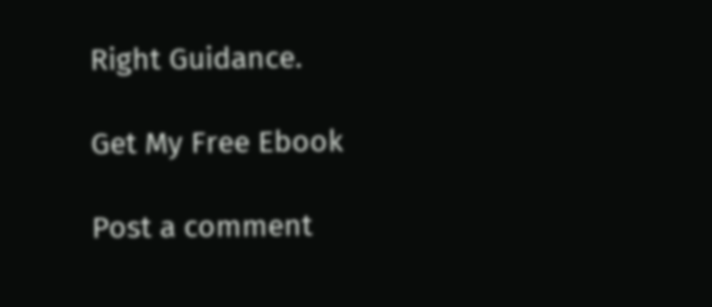Right Guidance.

Get My Free Ebook

Post a comment